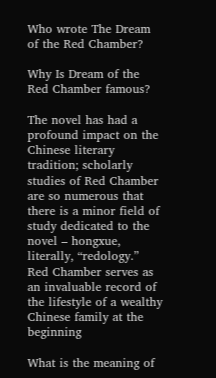Who wrote The Dream of the Red Chamber?

Why Is Dream of the Red Chamber famous?

The novel has had a profound impact on the Chinese literary tradition; scholarly studies of Red Chamber are so numerous that there is a minor field of study dedicated to the novel – hongxue, literally, “redology.” Red Chamber serves as an invaluable record of the lifestyle of a wealthy Chinese family at the beginning

What is the meaning of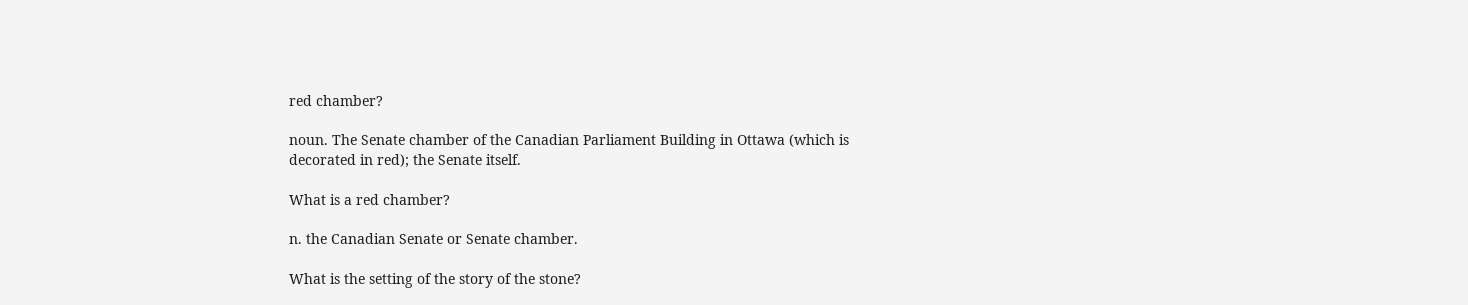red chamber?

noun. The Senate chamber of the Canadian Parliament Building in Ottawa (which is decorated in red); the Senate itself.

What is a red chamber?

n. the Canadian Senate or Senate chamber.

What is the setting of the story of the stone?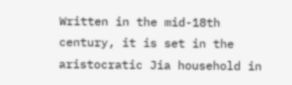Written in the mid-18th century, it is set in the aristocratic Jia household in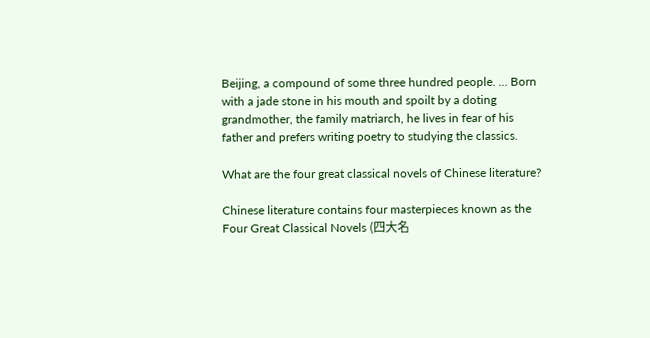Beijing, a compound of some three hundred people. … Born with a jade stone in his mouth and spoilt by a doting grandmother, the family matriarch, he lives in fear of his father and prefers writing poetry to studying the classics.

What are the four great classical novels of Chinese literature?

Chinese literature contains four masterpieces known as the Four Great Classical Novels (四大名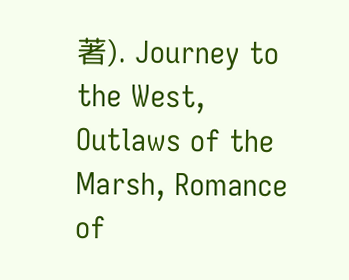著). Journey to the West, Outlaws of the Marsh, Romance of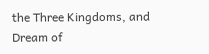the Three Kingdoms, and Dream of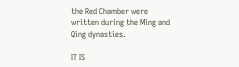the Red Chamber were written during the Ming and Qing dynasties.

IT IS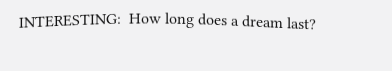INTERESTING:  How long does a dream last?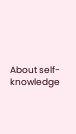About self-knowledge